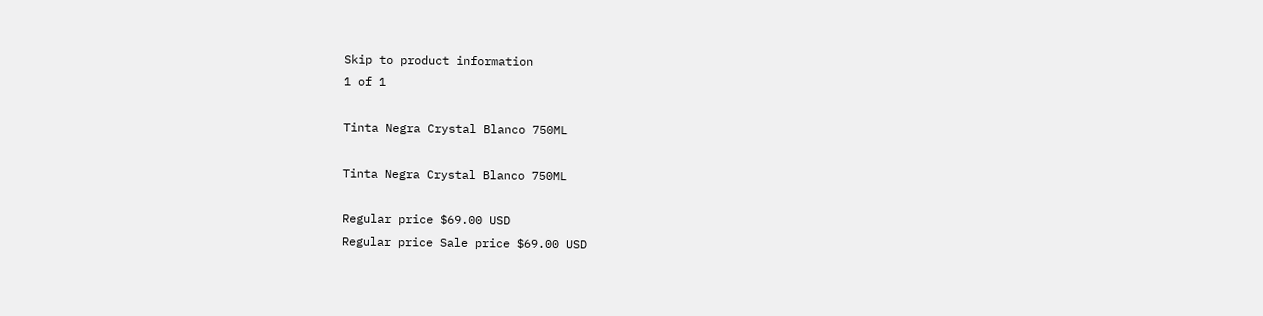Skip to product information
1 of 1

Tinta Negra Crystal Blanco 750ML

Tinta Negra Crystal Blanco 750ML

Regular price $69.00 USD
Regular price Sale price $69.00 USD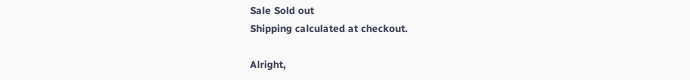Sale Sold out
Shipping calculated at checkout.

Alright,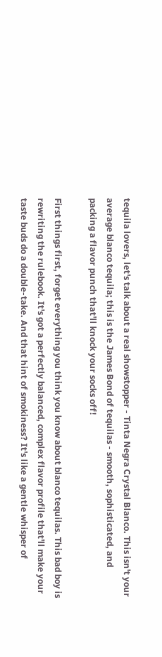tequila lovers, let's talk about a real showstopper - Tinta Negra Crystal Blanco. This isn't your average blanco tequila; this is the James Bond of tequilas - smooth, sophisticated, and packing a flavor punch that'll knock your socks off!

First things first, forget everything you think you know about blanco tequilas. This bad boy is rewriting the rulebook. It's got a perfectly balanced, complex flavor profile that'll make your taste buds do a double-take. And that hint of smokiness? It's like a gentle whisper of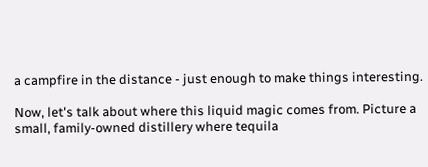a campfire in the distance - just enough to make things interesting.

Now, let's talk about where this liquid magic comes from. Picture a small, family-owned distillery where tequila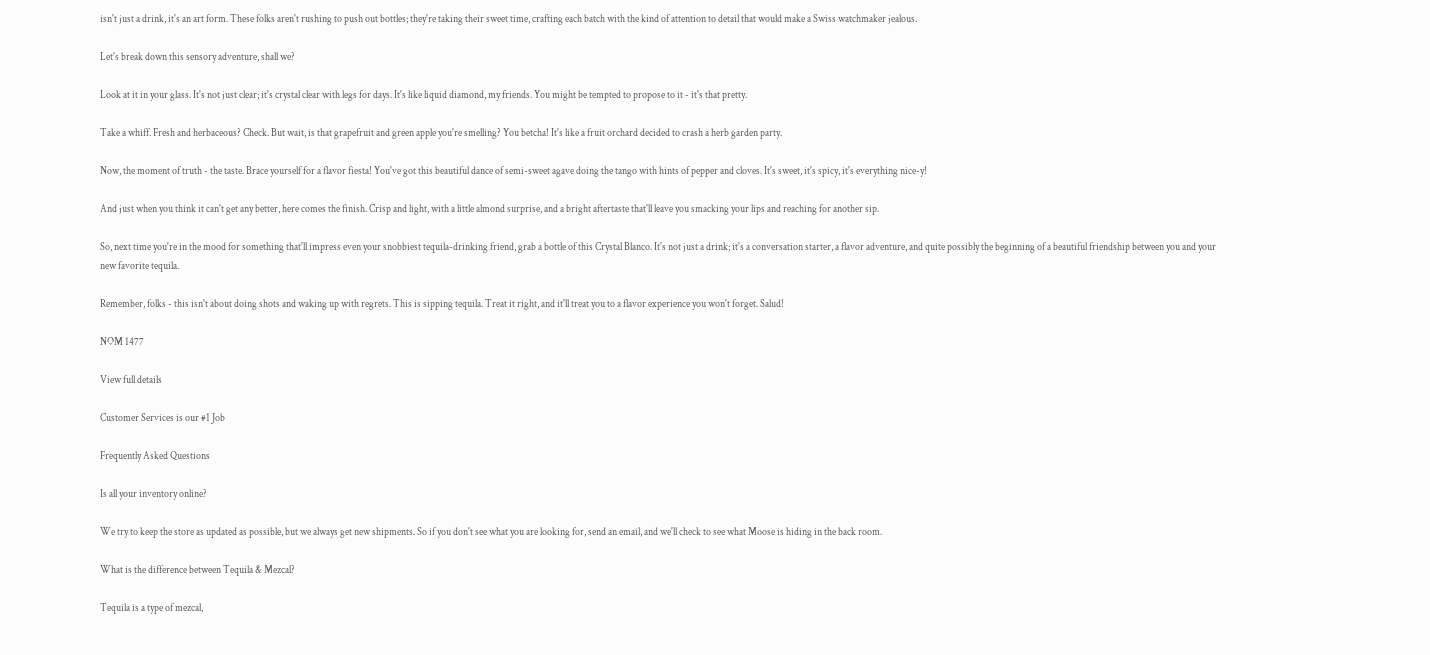isn't just a drink, it's an art form. These folks aren't rushing to push out bottles; they're taking their sweet time, crafting each batch with the kind of attention to detail that would make a Swiss watchmaker jealous.

Let's break down this sensory adventure, shall we?

Look at it in your glass. It's not just clear; it's crystal clear with legs for days. It's like liquid diamond, my friends. You might be tempted to propose to it - it's that pretty.

Take a whiff. Fresh and herbaceous? Check. But wait, is that grapefruit and green apple you're smelling? You betcha! It's like a fruit orchard decided to crash a herb garden party.

Now, the moment of truth - the taste. Brace yourself for a flavor fiesta! You've got this beautiful dance of semi-sweet agave doing the tango with hints of pepper and cloves. It's sweet, it's spicy, it's everything nice-y!

And just when you think it can't get any better, here comes the finish. Crisp and light, with a little almond surprise, and a bright aftertaste that'll leave you smacking your lips and reaching for another sip.

So, next time you're in the mood for something that'll impress even your snobbiest tequila-drinking friend, grab a bottle of this Crystal Blanco. It's not just a drink; it's a conversation starter, a flavor adventure, and quite possibly the beginning of a beautiful friendship between you and your new favorite tequila.

Remember, folks - this isn't about doing shots and waking up with regrets. This is sipping tequila. Treat it right, and it'll treat you to a flavor experience you won't forget. Salud!

NOM 1477

View full details

Customer Services is our #1 Job

Frequently Asked Questions

Is all your inventory online?

We try to keep the store as updated as possible, but we always get new shipments. So if you don't see what you are looking for, send an email, and we'll check to see what Moose is hiding in the back room.

What is the difference between Tequila & Mezcal?

Tequila is a type of mezcal,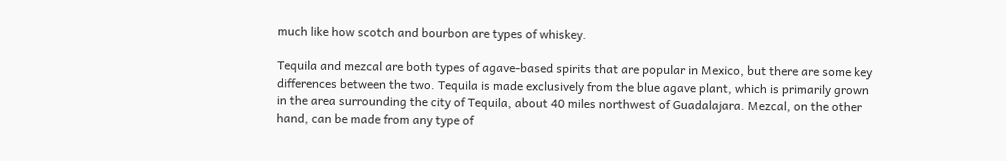much like how scotch and bourbon are types of whiskey.

Tequila and mezcal are both types of agave-based spirits that are popular in Mexico, but there are some key differences between the two. Tequila is made exclusively from the blue agave plant, which is primarily grown in the area surrounding the city of Tequila, about 40 miles northwest of Guadalajara. Mezcal, on the other hand, can be made from any type of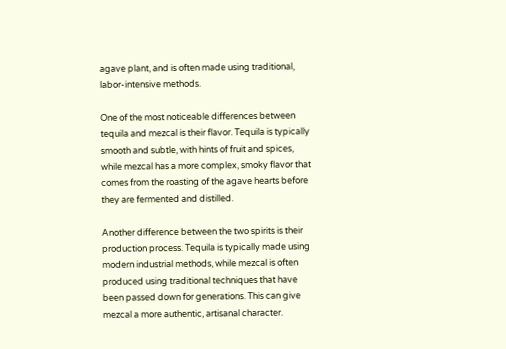agave plant, and is often made using traditional, labor-intensive methods.

One of the most noticeable differences between tequila and mezcal is their flavor. Tequila is typically smooth and subtle, with hints of fruit and spices, while mezcal has a more complex, smoky flavor that comes from the roasting of the agave hearts before they are fermented and distilled.

Another difference between the two spirits is their production process. Tequila is typically made using modern industrial methods, while mezcal is often produced using traditional techniques that have been passed down for generations. This can give mezcal a more authentic, artisanal character.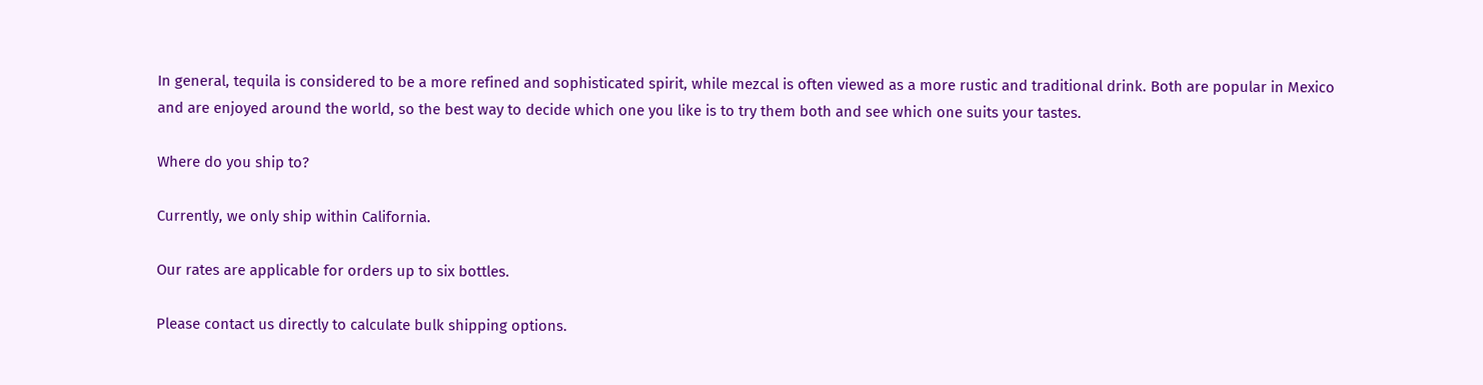In general, tequila is considered to be a more refined and sophisticated spirit, while mezcal is often viewed as a more rustic and traditional drink. Both are popular in Mexico and are enjoyed around the world, so the best way to decide which one you like is to try them both and see which one suits your tastes.

Where do you ship to?

Currently, we only ship within California.

Our rates are applicable for orders up to six bottles.

Please contact us directly to calculate bulk shipping options.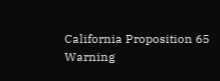California Proposition 65 Warning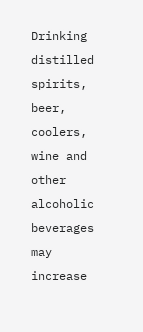Drinking distilled spirits, beer, coolers, wine and other alcoholic beverages may increase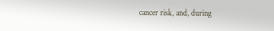cancer risk, and, during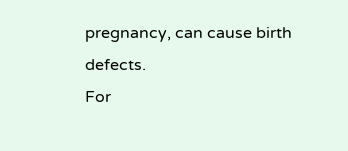pregnancy, can cause birth defects.
For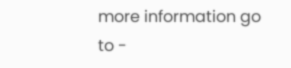more information go to -